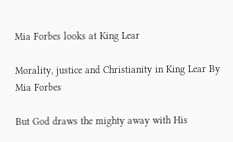Mia Forbes looks at King Lear

Morality, justice and Christianity in King Lear By Mia Forbes

But God draws the mighty away with His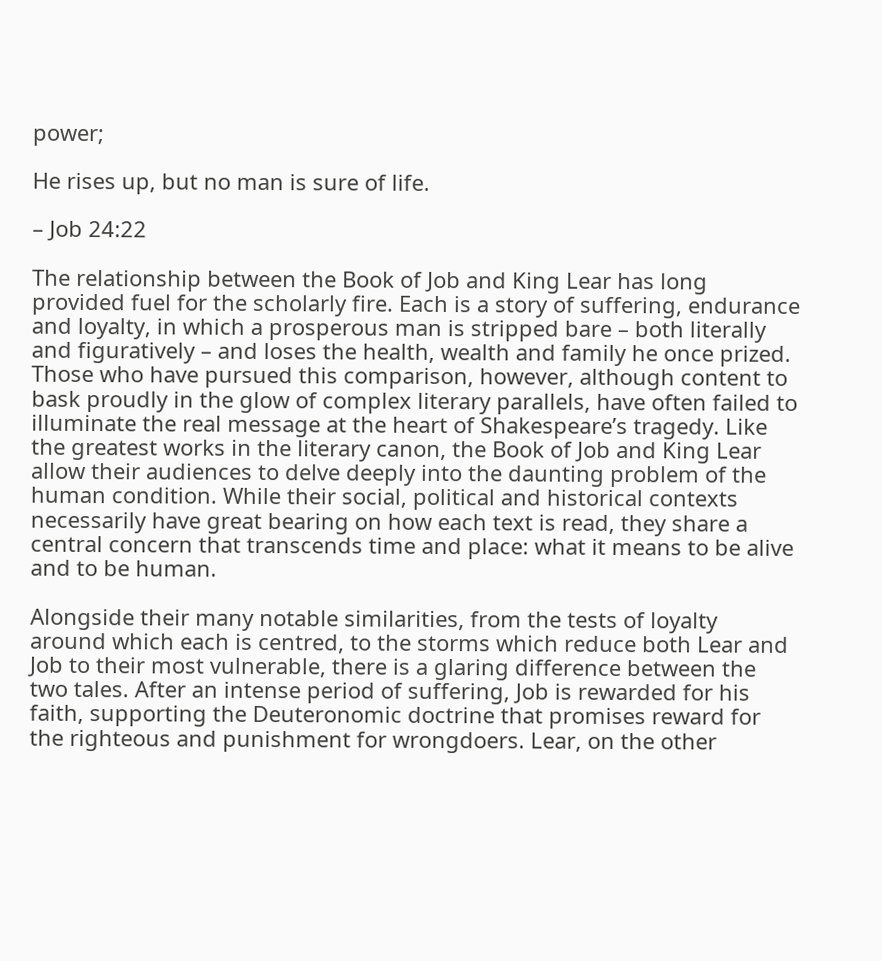power;

He rises up, but no man is sure of life.

– Job 24:22

The relationship between the Book of Job and King Lear has long provided fuel for the scholarly fire. Each is a story of suffering, endurance and loyalty, in which a prosperous man is stripped bare – both literally and figuratively – and loses the health, wealth and family he once prized. Those who have pursued this comparison, however, although content to bask proudly in the glow of complex literary parallels, have often failed to illuminate the real message at the heart of Shakespeare’s tragedy. Like the greatest works in the literary canon, the Book of Job and King Lear allow their audiences to delve deeply into the daunting problem of the human condition. While their social, political and historical contexts necessarily have great bearing on how each text is read, they share a central concern that transcends time and place: what it means to be alive and to be human.

Alongside their many notable similarities, from the tests of loyalty around which each is centred, to the storms which reduce both Lear and Job to their most vulnerable, there is a glaring difference between the two tales. After an intense period of suffering, Job is rewarded for his faith, supporting the Deuteronomic doctrine that promises reward for the righteous and punishment for wrongdoers. Lear, on the other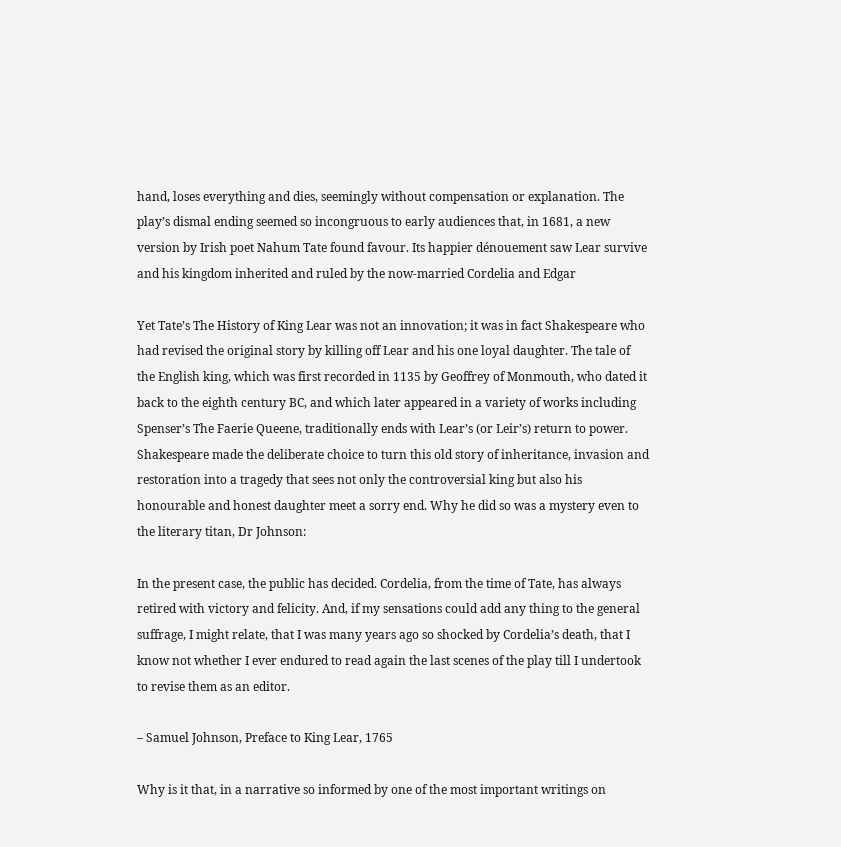hand, loses everything and dies, seemingly without compensation or explanation. The play’s dismal ending seemed so incongruous to early audiences that, in 1681, a new version by Irish poet Nahum Tate found favour. Its happier dénouement saw Lear survive and his kingdom inherited and ruled by the now-married Cordelia and Edgar

Yet Tate’s The History of King Lear was not an innovation; it was in fact Shakespeare who had revised the original story by killing off Lear and his one loyal daughter. The tale of the English king, which was first recorded in 1135 by Geoffrey of Monmouth, who dated it back to the eighth century BC, and which later appeared in a variety of works including Spenser’s The Faerie Queene, traditionally ends with Lear’s (or Leir’s) return to power. Shakespeare made the deliberate choice to turn this old story of inheritance, invasion and restoration into a tragedy that sees not only the controversial king but also his honourable and honest daughter meet a sorry end. Why he did so was a mystery even to the literary titan, Dr Johnson:

In the present case, the public has decided. Cordelia, from the time of Tate, has always retired with victory and felicity. And, if my sensations could add any thing to the general suffrage, I might relate, that I was many years ago so shocked by Cordelia’s death, that I know not whether I ever endured to read again the last scenes of the play till I undertook to revise them as an editor.

– Samuel Johnson, Preface to King Lear, 1765

Why is it that, in a narrative so informed by one of the most important writings on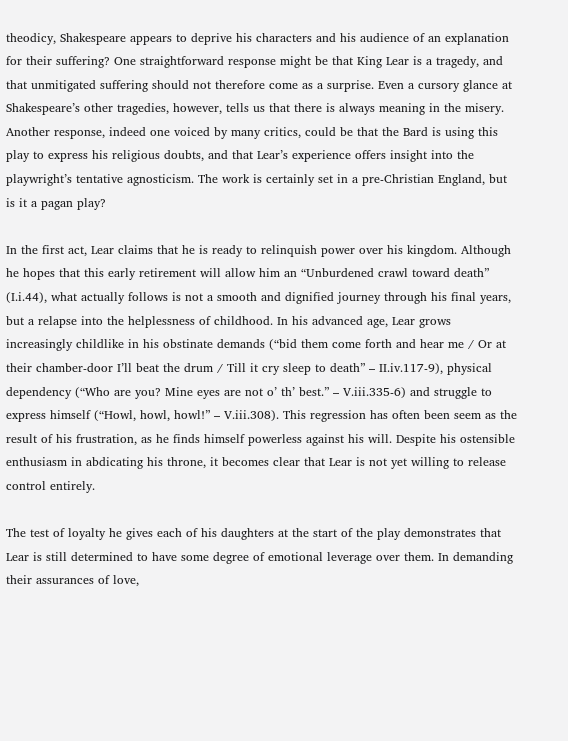theodicy, Shakespeare appears to deprive his characters and his audience of an explanation for their suffering? One straightforward response might be that King Lear is a tragedy, and that unmitigated suffering should not therefore come as a surprise. Even a cursory glance at Shakespeare’s other tragedies, however, tells us that there is always meaning in the misery. Another response, indeed one voiced by many critics, could be that the Bard is using this play to express his religious doubts, and that Lear’s experience offers insight into the playwright’s tentative agnosticism. The work is certainly set in a pre-Christian England, but is it a pagan play?

In the first act, Lear claims that he is ready to relinquish power over his kingdom. Although he hopes that this early retirement will allow him an “Unburdened crawl toward death” (I.i.44), what actually follows is not a smooth and dignified journey through his final years, but a relapse into the helplessness of childhood. In his advanced age, Lear grows increasingly childlike in his obstinate demands (“bid them come forth and hear me / Or at their chamber-door I’ll beat the drum / Till it cry sleep to death” – II.iv.117-9), physical dependency (“Who are you? Mine eyes are not o’ th’ best.” – V.iii.335-6) and struggle to express himself (“Howl, howl, howl!” – V.iii.308). This regression has often been seem as the result of his frustration, as he finds himself powerless against his will. Despite his ostensible enthusiasm in abdicating his throne, it becomes clear that Lear is not yet willing to release control entirely.

The test of loyalty he gives each of his daughters at the start of the play demonstrates that Lear is still determined to have some degree of emotional leverage over them. In demanding their assurances of love,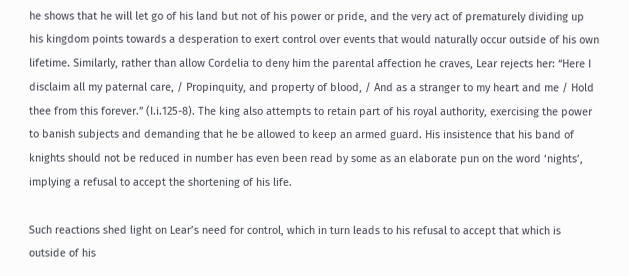he shows that he will let go of his land but not of his power or pride, and the very act of prematurely dividing up his kingdom points towards a desperation to exert control over events that would naturally occur outside of his own lifetime. Similarly, rather than allow Cordelia to deny him the parental affection he craves, Lear rejects her: “Here I disclaim all my paternal care, / Propinquity, and property of blood, / And as a stranger to my heart and me / Hold thee from this forever.” (I.i.125-8). The king also attempts to retain part of his royal authority, exercising the power to banish subjects and demanding that he be allowed to keep an armed guard. His insistence that his band of knights should not be reduced in number has even been read by some as an elaborate pun on the word ‘nights’, implying a refusal to accept the shortening of his life.

Such reactions shed light on Lear’s need for control, which in turn leads to his refusal to accept that which is outside of his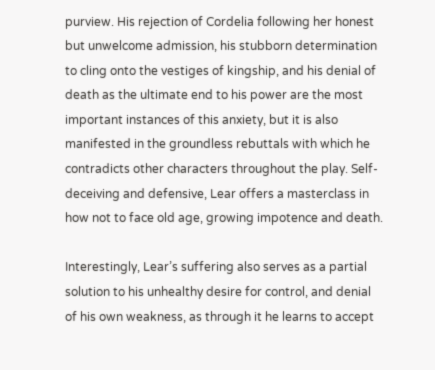purview. His rejection of Cordelia following her honest but unwelcome admission, his stubborn determination to cling onto the vestiges of kingship, and his denial of death as the ultimate end to his power are the most important instances of this anxiety, but it is also manifested in the groundless rebuttals with which he contradicts other characters throughout the play. Self-deceiving and defensive, Lear offers a masterclass in how not to face old age, growing impotence and death.

Interestingly, Lear’s suffering also serves as a partial solution to his unhealthy desire for control, and denial of his own weakness, as through it he learns to accept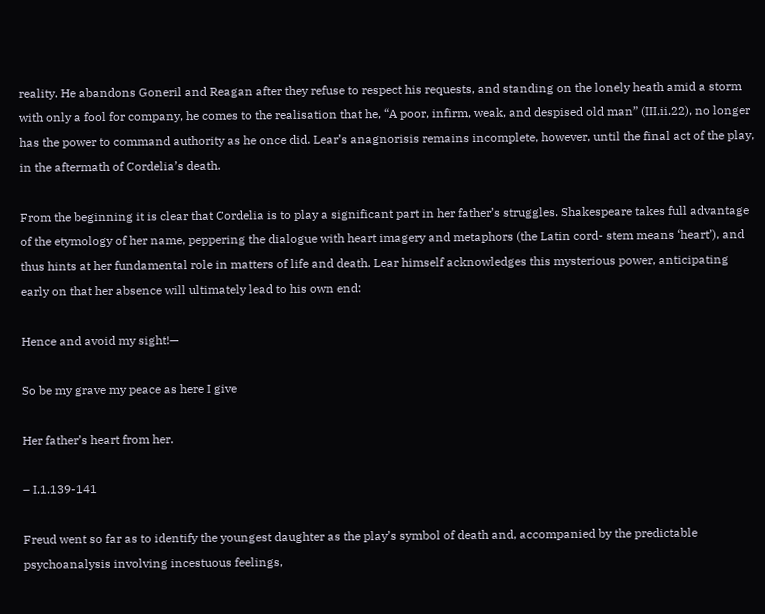reality. He abandons Goneril and Reagan after they refuse to respect his requests, and standing on the lonely heath amid a storm with only a fool for company, he comes to the realisation that he, “A poor, infirm, weak, and despised old man” (III.ii.22), no longer has the power to command authority as he once did. Lear’s anagnorisis remains incomplete, however, until the final act of the play, in the aftermath of Cordelia’s death.

From the beginning it is clear that Cordelia is to play a significant part in her father’s struggles. Shakespeare takes full advantage of the etymology of her name, peppering the dialogue with heart imagery and metaphors (the Latin cord- stem means ‘heart’), and thus hints at her fundamental role in matters of life and death. Lear himself acknowledges this mysterious power, anticipating early on that her absence will ultimately lead to his own end:

Hence and avoid my sight!—

So be my grave my peace as here I give

Her father’s heart from her.

– I.1.139-141

Freud went so far as to identify the youngest daughter as the play’s symbol of death and, accompanied by the predictable psychoanalysis involving incestuous feelings,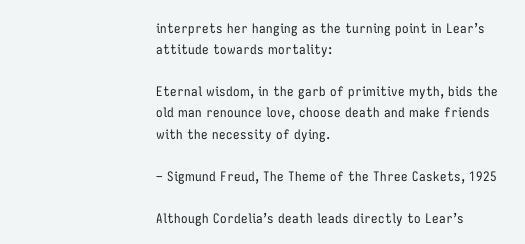interprets her hanging as the turning point in Lear’s attitude towards mortality:

Eternal wisdom, in the garb of primitive myth, bids the old man renounce love, choose death and make friends with the necessity of dying.

– Sigmund Freud, The Theme of the Three Caskets, 1925

Although Cordelia’s death leads directly to Lear’s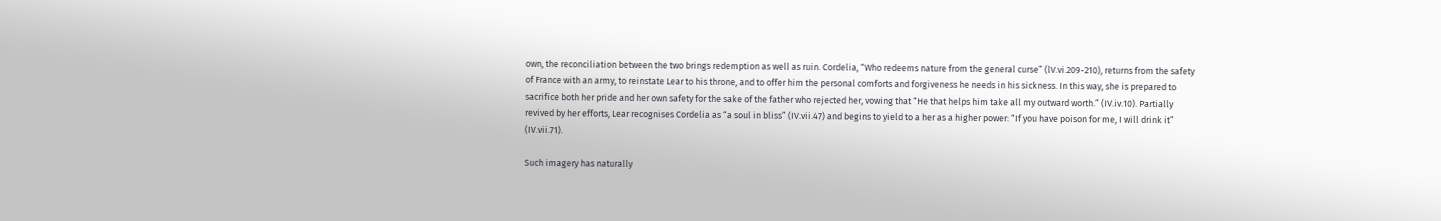own, the reconciliation between the two brings redemption as well as ruin. Cordelia, “Who redeems nature from the general curse” (lV.vi.209-210), returns from the safety of France with an army, to reinstate Lear to his throne, and to offer him the personal comforts and forgiveness he needs in his sickness. In this way, she is prepared to sacrifice both her pride and her own safety for the sake of the father who rejected her, vowing that “He that helps him take all my outward worth.” (IV.iv.10). Partially revived by her efforts, Lear recognises Cordelia as “a soul in bliss” (IV.vii.47) and begins to yield to a her as a higher power: “If you have poison for me, I will drink it” (IV.vii.71).

Such imagery has naturally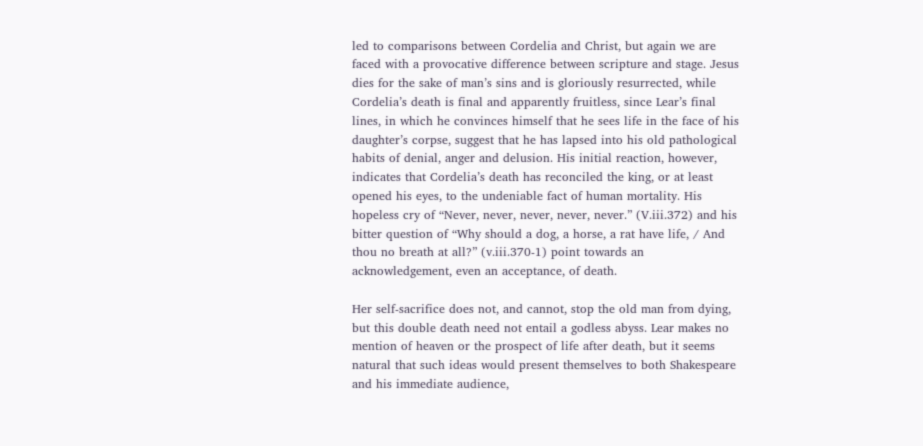led to comparisons between Cordelia and Christ, but again we are faced with a provocative difference between scripture and stage. Jesus dies for the sake of man’s sins and is gloriously resurrected, while Cordelia’s death is final and apparently fruitless, since Lear’s final lines, in which he convinces himself that he sees life in the face of his daughter’s corpse, suggest that he has lapsed into his old pathological habits of denial, anger and delusion. His initial reaction, however, indicates that Cordelia’s death has reconciled the king, or at least opened his eyes, to the undeniable fact of human mortality. His hopeless cry of “Never, never, never, never, never.” (V.iii.372) and his bitter question of “Why should a dog, a horse, a rat have life, / And thou no breath at all?” (v.iii.370-1) point towards an acknowledgement, even an acceptance, of death.

Her self-sacrifice does not, and cannot, stop the old man from dying, but this double death need not entail a godless abyss. Lear makes no mention of heaven or the prospect of life after death, but it seems natural that such ideas would present themselves to both Shakespeare and his immediate audience,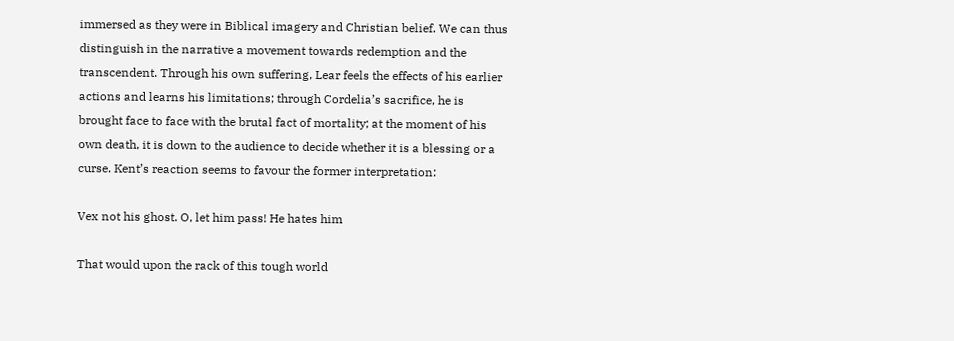immersed as they were in Biblical imagery and Christian belief. We can thus distinguish in the narrative a movement towards redemption and the transcendent. Through his own suffering, Lear feels the effects of his earlier actions and learns his limitations; through Cordelia’s sacrifice, he is brought face to face with the brutal fact of mortality; at the moment of his own death, it is down to the audience to decide whether it is a blessing or a curse. Kent’s reaction seems to favour the former interpretation:

Vex not his ghost. O, let him pass! He hates him

That would upon the rack of this tough world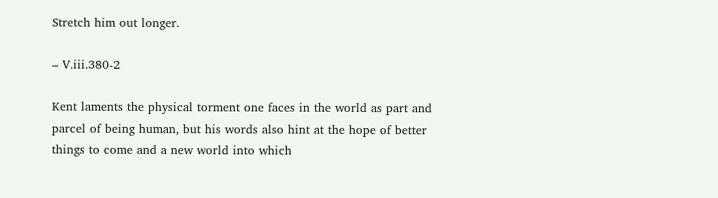Stretch him out longer.

– V.iii.380-2

Kent laments the physical torment one faces in the world as part and parcel of being human, but his words also hint at the hope of better things to come and a new world into which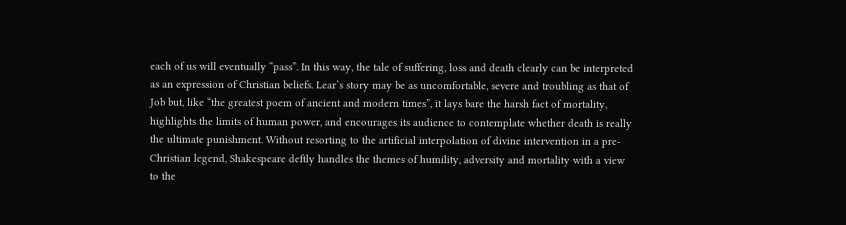each of us will eventually “pass”. In this way, the tale of suffering, loss and death clearly can be interpreted as an expression of Christian beliefs. Lear’s story may be as uncomfortable, severe and troubling as that of Job but, like “the greatest poem of ancient and modern times”, it lays bare the harsh fact of mortality, highlights the limits of human power, and encourages its audience to contemplate whether death is really the ultimate punishment. Without resorting to the artificial interpolation of divine intervention in a pre-Christian legend, Shakespeare deftly handles the themes of humility, adversity and mortality with a view to the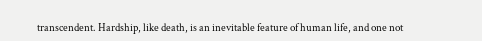transcendent. Hardship, like death, is an inevitable feature of human life, and one not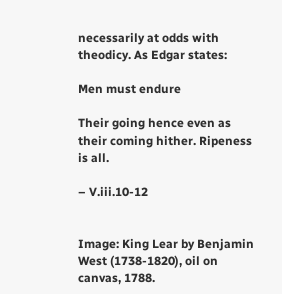necessarily at odds with theodicy. As Edgar states:

Men must endure

Their going hence even as their coming hither. Ripeness is all.

– V.iii.10-12


Image: King Lear by Benjamin West (1738-1820), oil on canvas, 1788.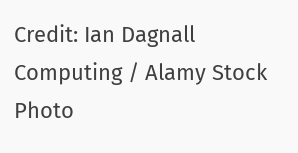Credit: Ian Dagnall Computing / Alamy Stock Photo